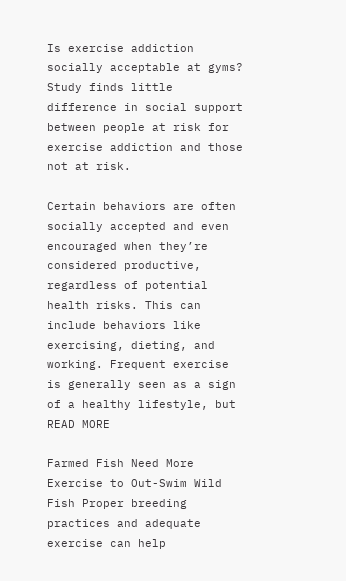Is exercise addiction socially acceptable at gyms? Study finds little difference in social support between people at risk for exercise addiction and those not at risk.

Certain behaviors are often socially accepted and even encouraged when they’re considered productive, regardless of potential health risks. This can include behaviors like exercising, dieting, and working. Frequent exercise is generally seen as a sign of a healthy lifestyle, but READ MORE

Farmed Fish Need More Exercise to Out-Swim Wild Fish Proper breeding practices and adequate exercise can help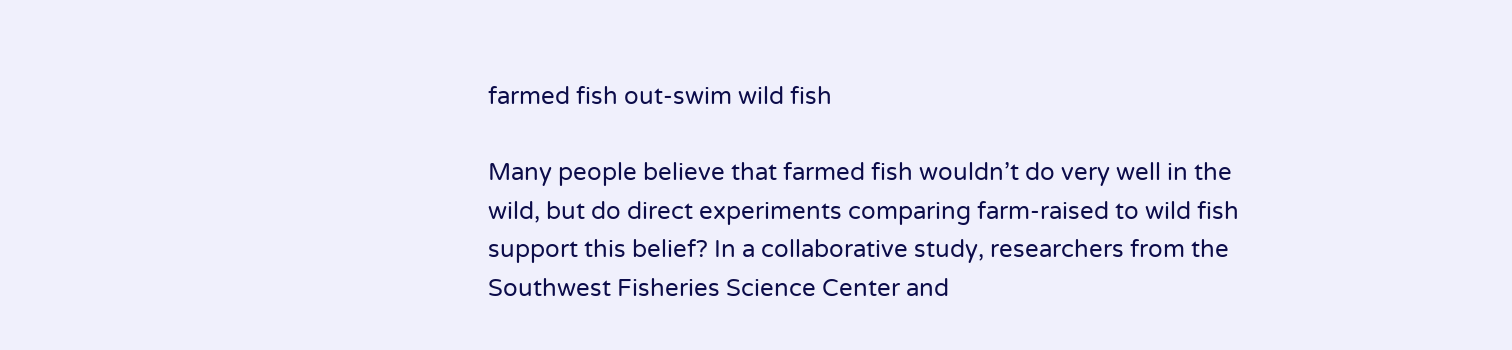farmed fish out-swim wild fish

Many people believe that farmed fish wouldn’t do very well in the wild, but do direct experiments comparing farm-raised to wild fish support this belief? In a collaborative study, researchers from the Southwest Fisheries Science Center and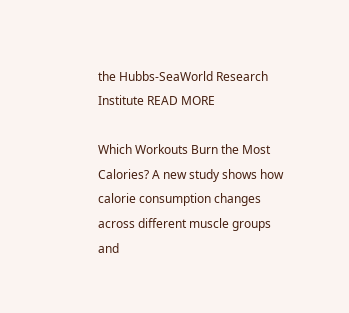the Hubbs-SeaWorld Research Institute READ MORE

Which Workouts Burn the Most Calories? A new study shows how calorie consumption changes across different muscle groups and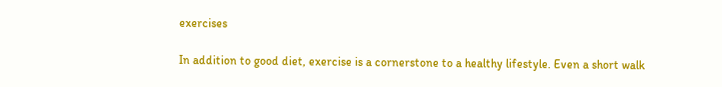exercises

In addition to good diet, exercise is a cornerstone to a healthy lifestyle. Even a short walk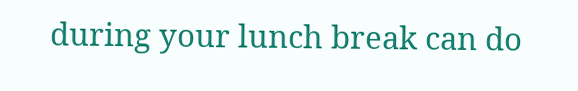during your lunch break can do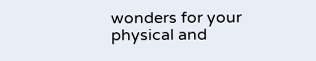wonders for your physical and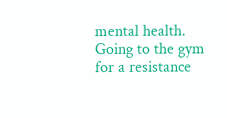mental health. Going to the gym for a resistance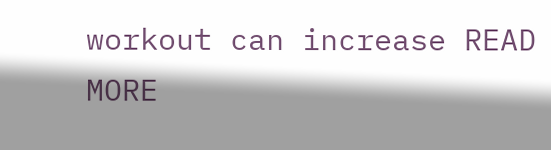workout can increase READ MORE